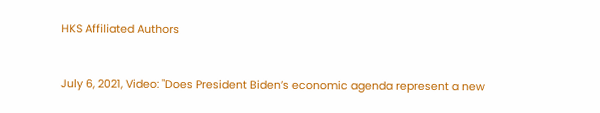HKS Affiliated Authors


July 6, 2021, Video: "Does President Biden’s economic agenda represent a new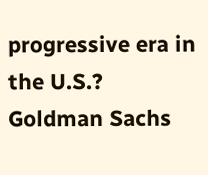progressive era in the U.S.? Goldman Sachs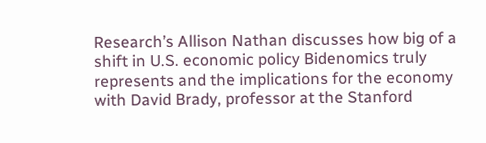Research’s Allison Nathan discusses how big of a shift in U.S. economic policy Bidenomics truly represents and the implications for the economy with David Brady, professor at the Stanford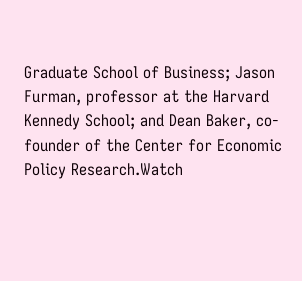Graduate School of Business; Jason Furman, professor at the Harvard Kennedy School; and Dean Baker, co-founder of the Center for Economic Policy Research.Watch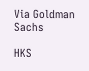Via Goldman Sachs

HKS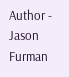Author - Jason Furman